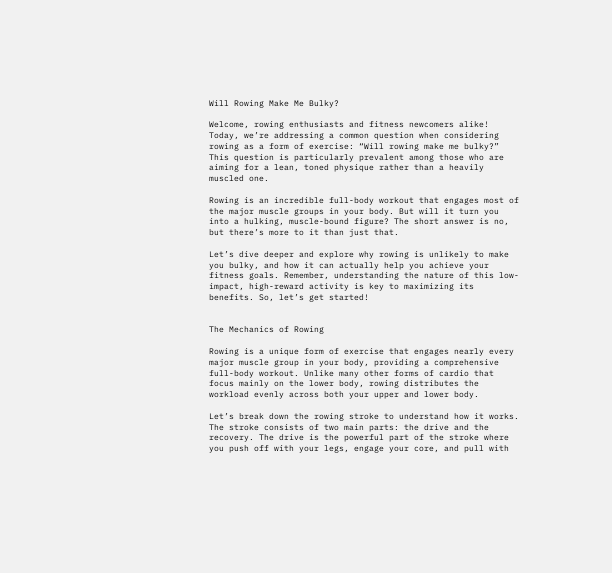Will Rowing Make Me Bulky?

Welcome, rowing enthusiasts and fitness newcomers alike! Today, we’re addressing a common question when considering rowing as a form of exercise: “Will rowing make me bulky?” This question is particularly prevalent among those who are aiming for a lean, toned physique rather than a heavily muscled one.

Rowing is an incredible full-body workout that engages most of the major muscle groups in your body. But will it turn you into a hulking, muscle-bound figure? The short answer is no, but there’s more to it than just that.

Let’s dive deeper and explore why rowing is unlikely to make you bulky, and how it can actually help you achieve your fitness goals. Remember, understanding the nature of this low-impact, high-reward activity is key to maximizing its benefits. So, let’s get started!


The Mechanics of Rowing

Rowing is a unique form of exercise that engages nearly every major muscle group in your body, providing a comprehensive full-body workout. Unlike many other forms of cardio that focus mainly on the lower body, rowing distributes the workload evenly across both your upper and lower body.

Let’s break down the rowing stroke to understand how it works. The stroke consists of two main parts: the drive and the recovery. The drive is the powerful part of the stroke where you push off with your legs, engage your core, and pull with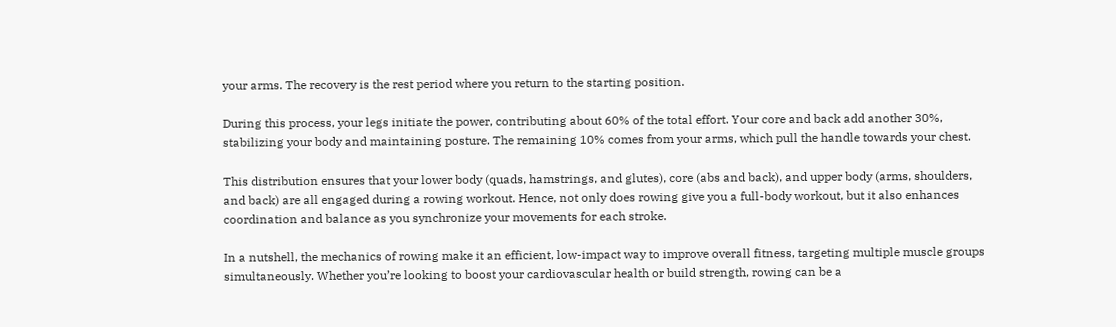your arms. The recovery is the rest period where you return to the starting position.

During this process, your legs initiate the power, contributing about 60% of the total effort. Your core and back add another 30%, stabilizing your body and maintaining posture. The remaining 10% comes from your arms, which pull the handle towards your chest.

This distribution ensures that your lower body (quads, hamstrings, and glutes), core (abs and back), and upper body (arms, shoulders, and back) are all engaged during a rowing workout. Hence, not only does rowing give you a full-body workout, but it also enhances coordination and balance as you synchronize your movements for each stroke.

In a nutshell, the mechanics of rowing make it an efficient, low-impact way to improve overall fitness, targeting multiple muscle groups simultaneously. Whether you’re looking to boost your cardiovascular health or build strength, rowing can be a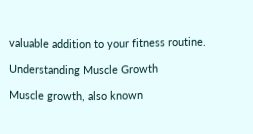valuable addition to your fitness routine.

Understanding Muscle Growth

Muscle growth, also known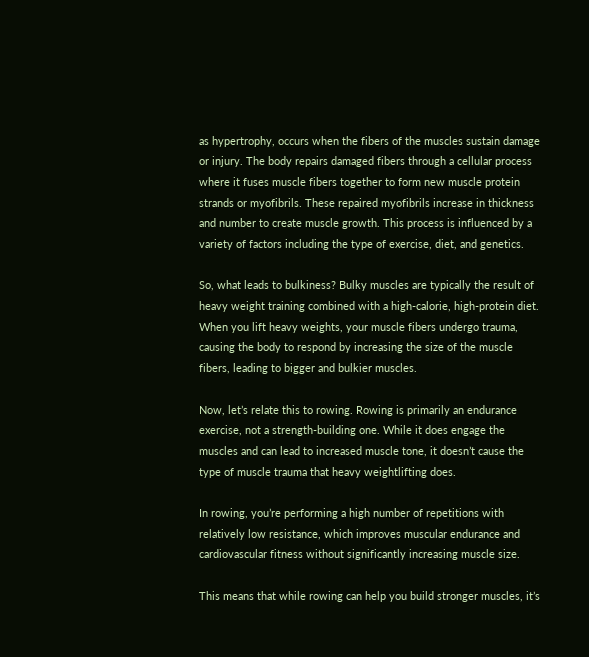as hypertrophy, occurs when the fibers of the muscles sustain damage or injury. The body repairs damaged fibers through a cellular process where it fuses muscle fibers together to form new muscle protein strands or myofibrils. These repaired myofibrils increase in thickness and number to create muscle growth. This process is influenced by a variety of factors including the type of exercise, diet, and genetics.

So, what leads to bulkiness? Bulky muscles are typically the result of heavy weight training combined with a high-calorie, high-protein diet. When you lift heavy weights, your muscle fibers undergo trauma, causing the body to respond by increasing the size of the muscle fibers, leading to bigger and bulkier muscles.

Now, let’s relate this to rowing. Rowing is primarily an endurance exercise, not a strength-building one. While it does engage the muscles and can lead to increased muscle tone, it doesn’t cause the type of muscle trauma that heavy weightlifting does.

In rowing, you’re performing a high number of repetitions with relatively low resistance, which improves muscular endurance and cardiovascular fitness without significantly increasing muscle size.

This means that while rowing can help you build stronger muscles, it’s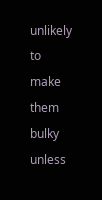unlikely to make them bulky unless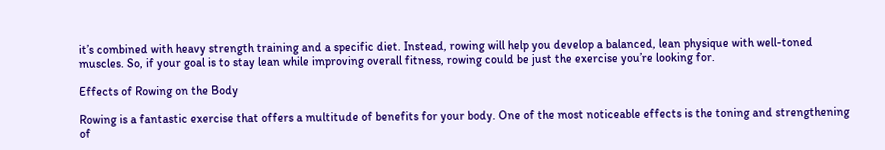it’s combined with heavy strength training and a specific diet. Instead, rowing will help you develop a balanced, lean physique with well-toned muscles. So, if your goal is to stay lean while improving overall fitness, rowing could be just the exercise you’re looking for.

Effects of Rowing on the Body

Rowing is a fantastic exercise that offers a multitude of benefits for your body. One of the most noticeable effects is the toning and strengthening of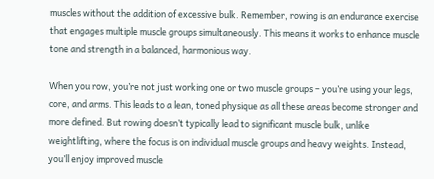muscles without the addition of excessive bulk. Remember, rowing is an endurance exercise that engages multiple muscle groups simultaneously. This means it works to enhance muscle tone and strength in a balanced, harmonious way.

When you row, you’re not just working one or two muscle groups – you’re using your legs, core, and arms. This leads to a lean, toned physique as all these areas become stronger and more defined. But rowing doesn’t typically lead to significant muscle bulk, unlike weightlifting, where the focus is on individual muscle groups and heavy weights. Instead, you’ll enjoy improved muscle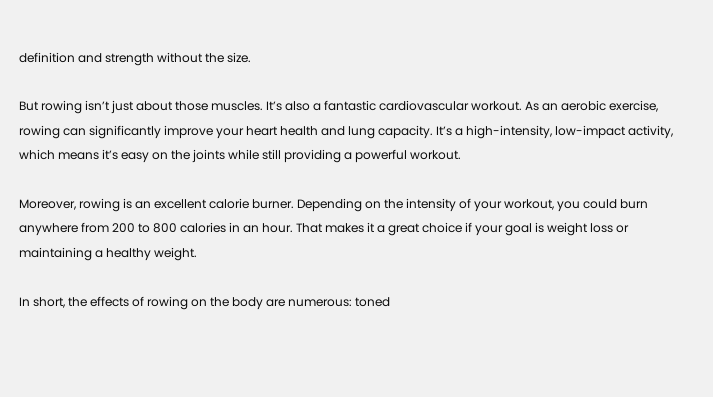definition and strength without the size.

But rowing isn’t just about those muscles. It’s also a fantastic cardiovascular workout. As an aerobic exercise, rowing can significantly improve your heart health and lung capacity. It’s a high-intensity, low-impact activity, which means it’s easy on the joints while still providing a powerful workout.

Moreover, rowing is an excellent calorie burner. Depending on the intensity of your workout, you could burn anywhere from 200 to 800 calories in an hour. That makes it a great choice if your goal is weight loss or maintaining a healthy weight.

In short, the effects of rowing on the body are numerous: toned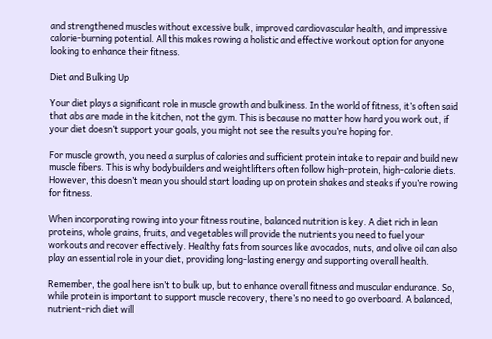and strengthened muscles without excessive bulk, improved cardiovascular health, and impressive calorie-burning potential. All this makes rowing a holistic and effective workout option for anyone looking to enhance their fitness.

Diet and Bulking Up

Your diet plays a significant role in muscle growth and bulkiness. In the world of fitness, it’s often said that abs are made in the kitchen, not the gym. This is because no matter how hard you work out, if your diet doesn’t support your goals, you might not see the results you’re hoping for.

For muscle growth, you need a surplus of calories and sufficient protein intake to repair and build new muscle fibers. This is why bodybuilders and weightlifters often follow high-protein, high-calorie diets. However, this doesn’t mean you should start loading up on protein shakes and steaks if you’re rowing for fitness.

When incorporating rowing into your fitness routine, balanced nutrition is key. A diet rich in lean proteins, whole grains, fruits, and vegetables will provide the nutrients you need to fuel your workouts and recover effectively. Healthy fats from sources like avocados, nuts, and olive oil can also play an essential role in your diet, providing long-lasting energy and supporting overall health.

Remember, the goal here isn’t to bulk up, but to enhance overall fitness and muscular endurance. So, while protein is important to support muscle recovery, there’s no need to go overboard. A balanced, nutrient-rich diet will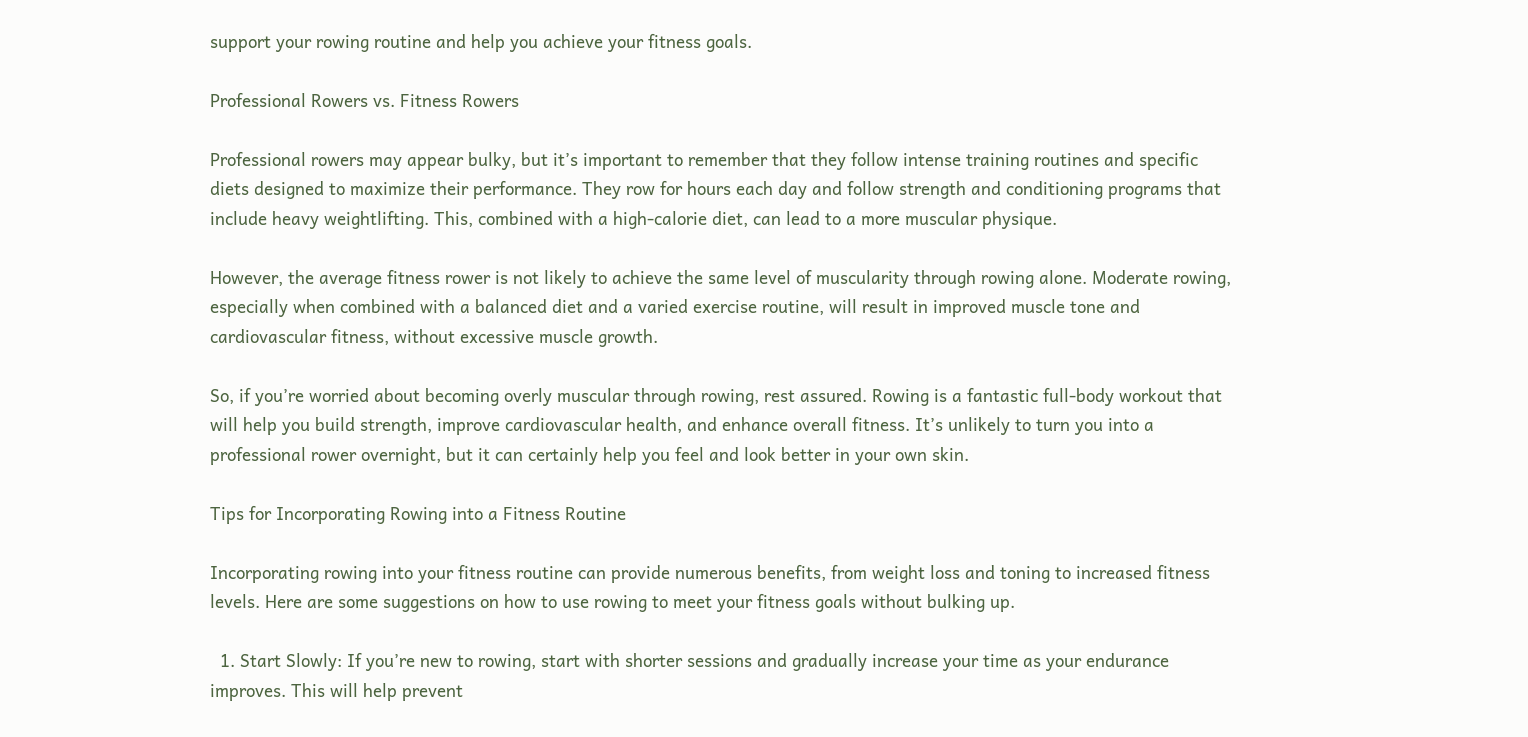support your rowing routine and help you achieve your fitness goals.

Professional Rowers vs. Fitness Rowers

Professional rowers may appear bulky, but it’s important to remember that they follow intense training routines and specific diets designed to maximize their performance. They row for hours each day and follow strength and conditioning programs that include heavy weightlifting. This, combined with a high-calorie diet, can lead to a more muscular physique.

However, the average fitness rower is not likely to achieve the same level of muscularity through rowing alone. Moderate rowing, especially when combined with a balanced diet and a varied exercise routine, will result in improved muscle tone and cardiovascular fitness, without excessive muscle growth.

So, if you’re worried about becoming overly muscular through rowing, rest assured. Rowing is a fantastic full-body workout that will help you build strength, improve cardiovascular health, and enhance overall fitness. It’s unlikely to turn you into a professional rower overnight, but it can certainly help you feel and look better in your own skin.

Tips for Incorporating Rowing into a Fitness Routine

Incorporating rowing into your fitness routine can provide numerous benefits, from weight loss and toning to increased fitness levels. Here are some suggestions on how to use rowing to meet your fitness goals without bulking up.

  1. Start Slowly: If you’re new to rowing, start with shorter sessions and gradually increase your time as your endurance improves. This will help prevent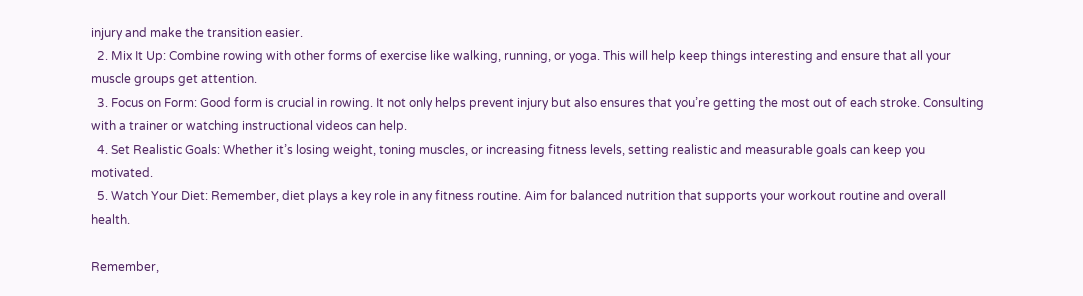injury and make the transition easier.
  2. Mix It Up: Combine rowing with other forms of exercise like walking, running, or yoga. This will help keep things interesting and ensure that all your muscle groups get attention.
  3. Focus on Form: Good form is crucial in rowing. It not only helps prevent injury but also ensures that you’re getting the most out of each stroke. Consulting with a trainer or watching instructional videos can help.
  4. Set Realistic Goals: Whether it’s losing weight, toning muscles, or increasing fitness levels, setting realistic and measurable goals can keep you motivated.
  5. Watch Your Diet: Remember, diet plays a key role in any fitness routine. Aim for balanced nutrition that supports your workout routine and overall health.

Remember,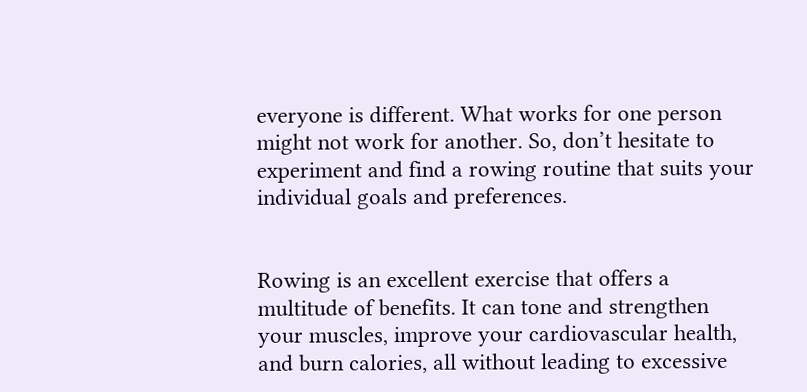everyone is different. What works for one person might not work for another. So, don’t hesitate to experiment and find a rowing routine that suits your individual goals and preferences.


Rowing is an excellent exercise that offers a multitude of benefits. It can tone and strengthen your muscles, improve your cardiovascular health, and burn calories, all without leading to excessive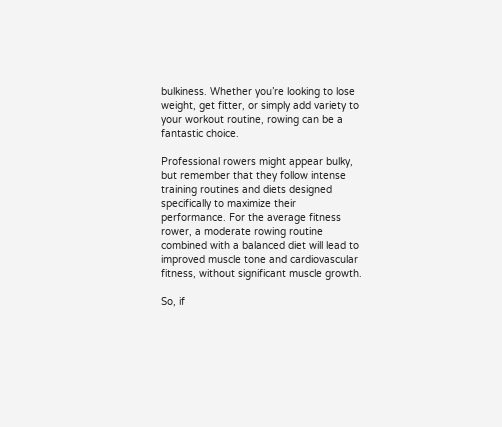bulkiness. Whether you’re looking to lose weight, get fitter, or simply add variety to your workout routine, rowing can be a fantastic choice.

Professional rowers might appear bulky, but remember that they follow intense training routines and diets designed specifically to maximize their performance. For the average fitness rower, a moderate rowing routine combined with a balanced diet will lead to improved muscle tone and cardiovascular fitness, without significant muscle growth.

So, if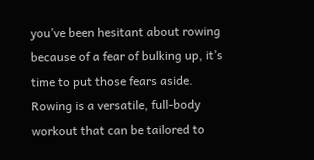you’ve been hesitant about rowing because of a fear of bulking up, it’s time to put those fears aside. Rowing is a versatile, full-body workout that can be tailored to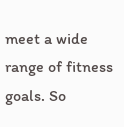meet a wide range of fitness goals. So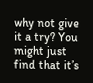why not give it a try? You might just find that it’s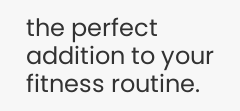the perfect addition to your fitness routine.